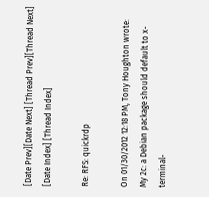[Date Prev][Date Next] [Thread Prev][Thread Next] [Date Index] [Thread Index]

Re: RFS: quickrdp

On 01/30/2012 12:18 PM, Tony Houghton wrote:
My 2c: a Debian package should default to x-terminal-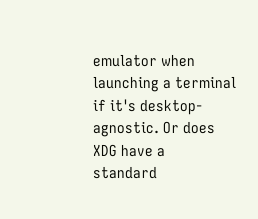emulator when
launching a terminal if it's desktop-agnostic. Or does XDG have a
standard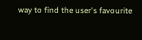way to find the user's favourite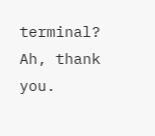terminal?
Ah, thank you.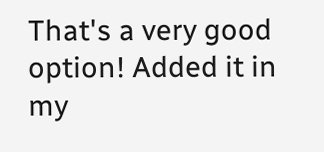That's a very good option! Added it in my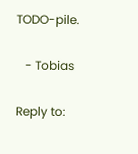TODO-pile.

   - Tobias

Reply to: